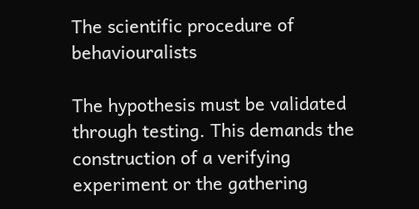The scientific procedure of behaviouralists

The hypothesis must be validated through testing. This demands the construction of a verifying experiment or the gathering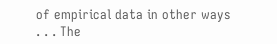of empirical data in other ways . . . The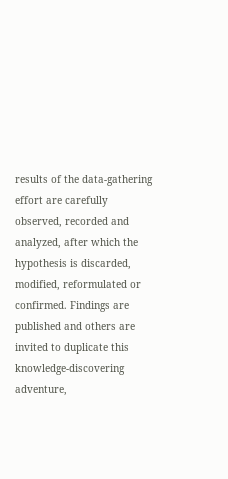results of the data-gathering effort are carefully observed, recorded and analyzed, after which the hypothesis is discarded, modified, reformulated or confirmed. Findings are published and others are invited to duplicate this knowledge-discovering adventure,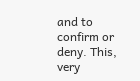and to confirm or deny. This, very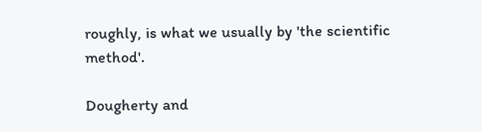roughly, is what we usually by 'the scientific method'.

Dougherty and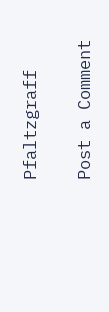Pfaltzgraff

Post a Comment